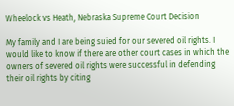Wheelock vs Heath, Nebraska Supreme Court Decision

My family and I are being suied for our severed oil rights. I would like to know if there are other court cases in which the owners of severed oil rights were successful in defending their oil rights by citing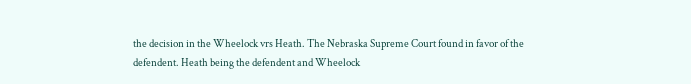the decision in the Wheelock vrs Heath. The Nebraska Supreme Court found in favor of the defendent. Heath being the defendent and Wheelock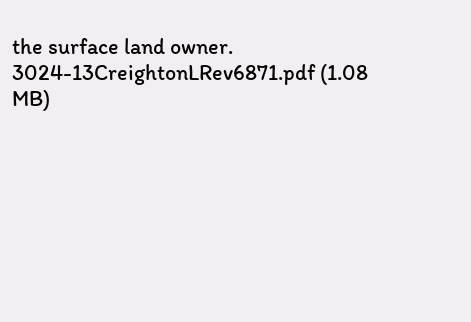the surface land owner. 3024-13CreightonLRev6871.pdf (1.08 MB)